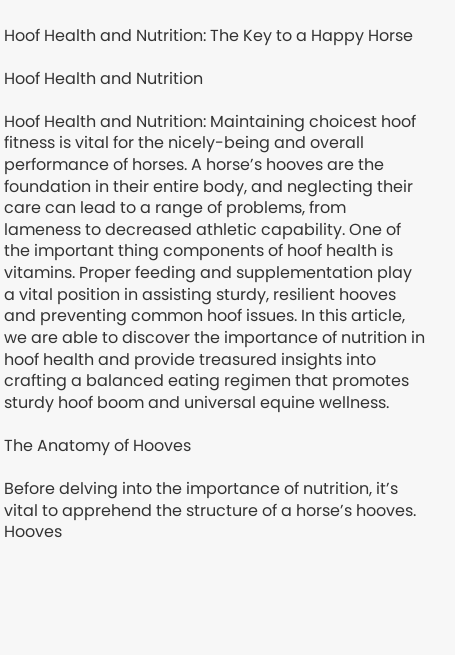Hoof Health and Nutrition: The Key to a Happy Horse

Hoof Health and Nutrition

Hoof Health and Nutrition: Maintaining choicest hoof fitness is vital for the nicely-being and overall performance of horses. A horse’s hooves are the foundation in their entire body, and neglecting their care can lead to a range of problems, from lameness to decreased athletic capability. One of the important thing components of hoof health is vitamins. Proper feeding and supplementation play a vital position in assisting sturdy, resilient hooves and preventing common hoof issues. In this article, we are able to discover the importance of nutrition in hoof health and provide treasured insights into crafting a balanced eating regimen that promotes sturdy hoof boom and universal equine wellness.

The Anatomy of Hooves

Before delving into the importance of nutrition, it’s vital to apprehend the structure of a horse’s hooves. Hooves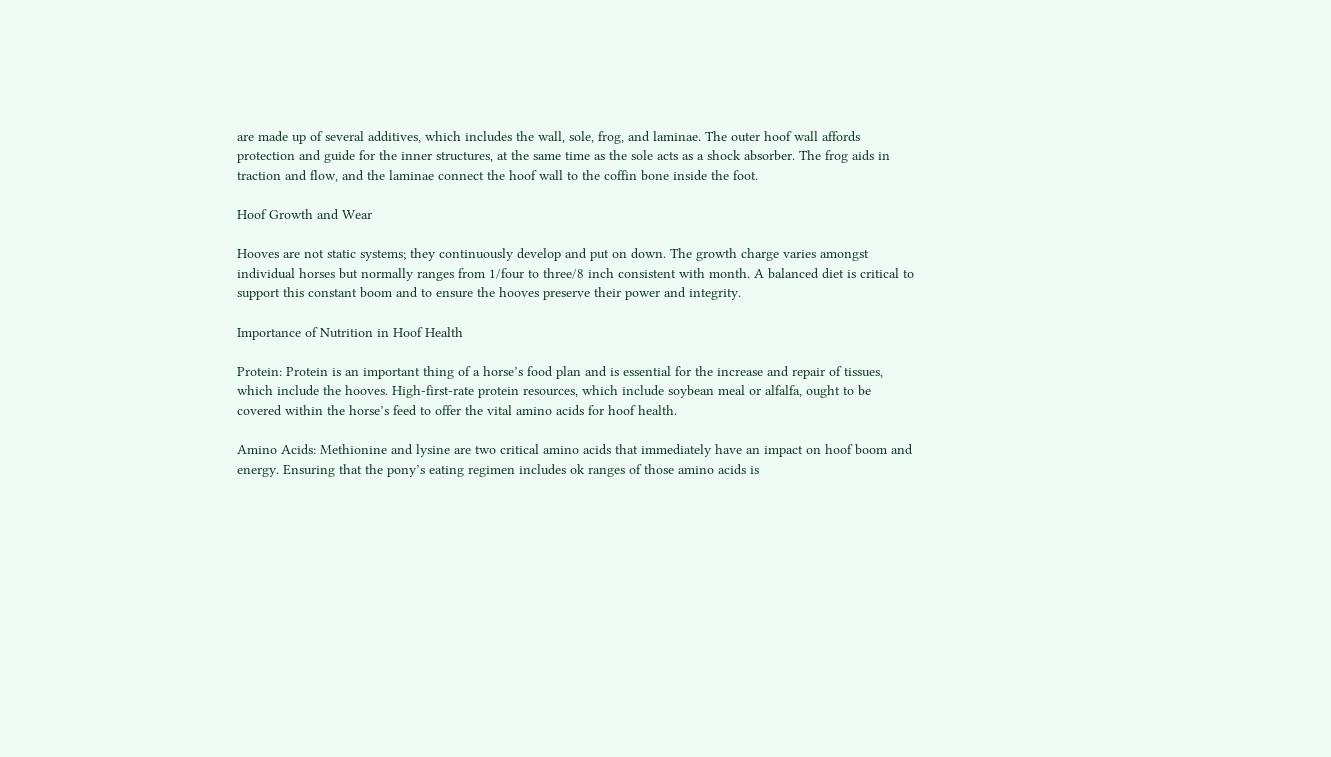are made up of several additives, which includes the wall, sole, frog, and laminae. The outer hoof wall affords protection and guide for the inner structures, at the same time as the sole acts as a shock absorber. The frog aids in traction and flow, and the laminae connect the hoof wall to the coffin bone inside the foot.

Hoof Growth and Wear

Hooves are not static systems; they continuously develop and put on down. The growth charge varies amongst individual horses but normally ranges from 1/four to three/8 inch consistent with month. A balanced diet is critical to support this constant boom and to ensure the hooves preserve their power and integrity.

Importance of Nutrition in Hoof Health

Protein: Protein is an important thing of a horse’s food plan and is essential for the increase and repair of tissues, which include the hooves. High-first-rate protein resources, which include soybean meal or alfalfa, ought to be covered within the horse’s feed to offer the vital amino acids for hoof health.

Amino Acids: Methionine and lysine are two critical amino acids that immediately have an impact on hoof boom and energy. Ensuring that the pony’s eating regimen includes ok ranges of those amino acids is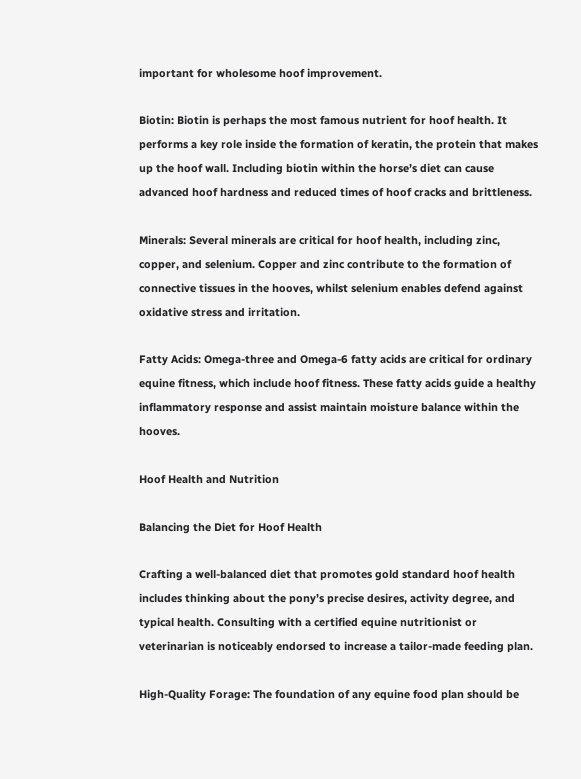important for wholesome hoof improvement.

Biotin: Biotin is perhaps the most famous nutrient for hoof health. It performs a key role inside the formation of keratin, the protein that makes up the hoof wall. Including biotin within the horse’s diet can cause advanced hoof hardness and reduced times of hoof cracks and brittleness.

Minerals: Several minerals are critical for hoof health, including zinc, copper, and selenium. Copper and zinc contribute to the formation of connective tissues in the hooves, whilst selenium enables defend against oxidative stress and irritation.

Fatty Acids: Omega-three and Omega-6 fatty acids are critical for ordinary equine fitness, which include hoof fitness. These fatty acids guide a healthy inflammatory response and assist maintain moisture balance within the hooves.

Hoof Health and Nutrition

Balancing the Diet for Hoof Health

Crafting a well-balanced diet that promotes gold standard hoof health includes thinking about the pony’s precise desires, activity degree, and typical health. Consulting with a certified equine nutritionist or veterinarian is noticeably endorsed to increase a tailor-made feeding plan.

High-Quality Forage: The foundation of any equine food plan should be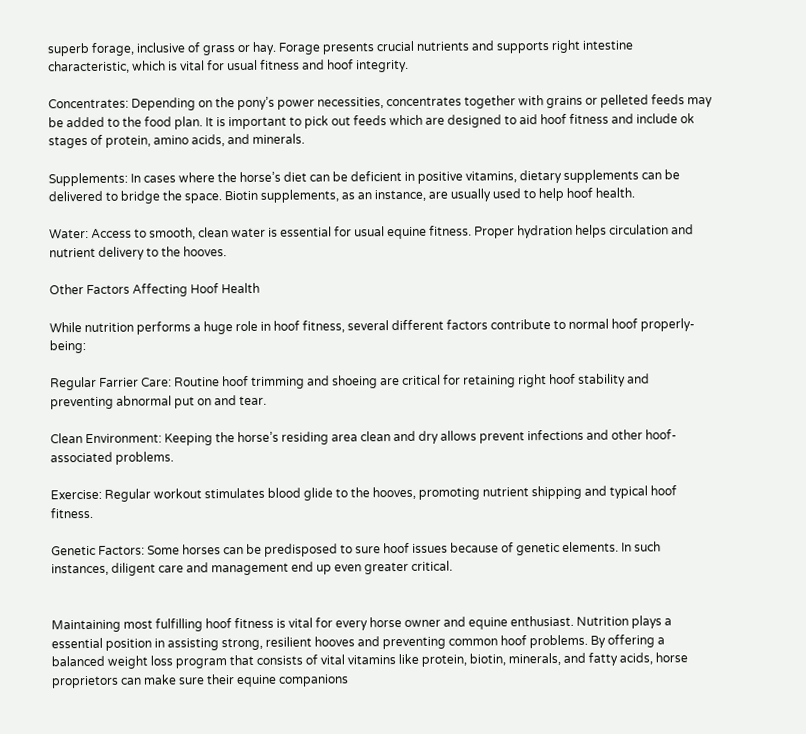superb forage, inclusive of grass or hay. Forage presents crucial nutrients and supports right intestine characteristic, which is vital for usual fitness and hoof integrity.

Concentrates: Depending on the pony’s power necessities, concentrates together with grains or pelleted feeds may be added to the food plan. It is important to pick out feeds which are designed to aid hoof fitness and include ok stages of protein, amino acids, and minerals.

Supplements: In cases where the horse’s diet can be deficient in positive vitamins, dietary supplements can be delivered to bridge the space. Biotin supplements, as an instance, are usually used to help hoof health.

Water: Access to smooth, clean water is essential for usual equine fitness. Proper hydration helps circulation and nutrient delivery to the hooves.

Other Factors Affecting Hoof Health

While nutrition performs a huge role in hoof fitness, several different factors contribute to normal hoof properly-being:

Regular Farrier Care: Routine hoof trimming and shoeing are critical for retaining right hoof stability and preventing abnormal put on and tear.

Clean Environment: Keeping the horse’s residing area clean and dry allows prevent infections and other hoof-associated problems.

Exercise: Regular workout stimulates blood glide to the hooves, promoting nutrient shipping and typical hoof fitness.

Genetic Factors: Some horses can be predisposed to sure hoof issues because of genetic elements. In such instances, diligent care and management end up even greater critical.


Maintaining most fulfilling hoof fitness is vital for every horse owner and equine enthusiast. Nutrition plays a essential position in assisting strong, resilient hooves and preventing common hoof problems. By offering a balanced weight loss program that consists of vital vitamins like protein, biotin, minerals, and fatty acids, horse proprietors can make sure their equine companions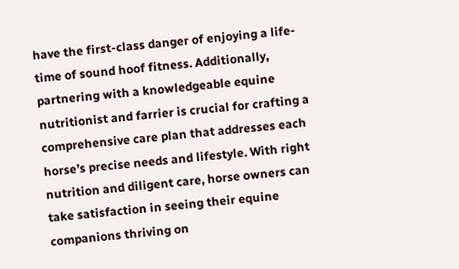have the first-class danger of enjoying a life-time of sound hoof fitness. Additionally, partnering with a knowledgeable equine nutritionist and farrier is crucial for crafting a comprehensive care plan that addresses each horse’s precise needs and lifestyle. With right nutrition and diligent care, horse owners can take satisfaction in seeing their equine companions thriving on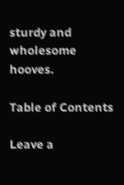sturdy and wholesome hooves.

Table of Contents

Leave a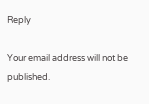Reply

Your email address will not be published.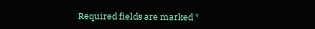Required fields are marked *